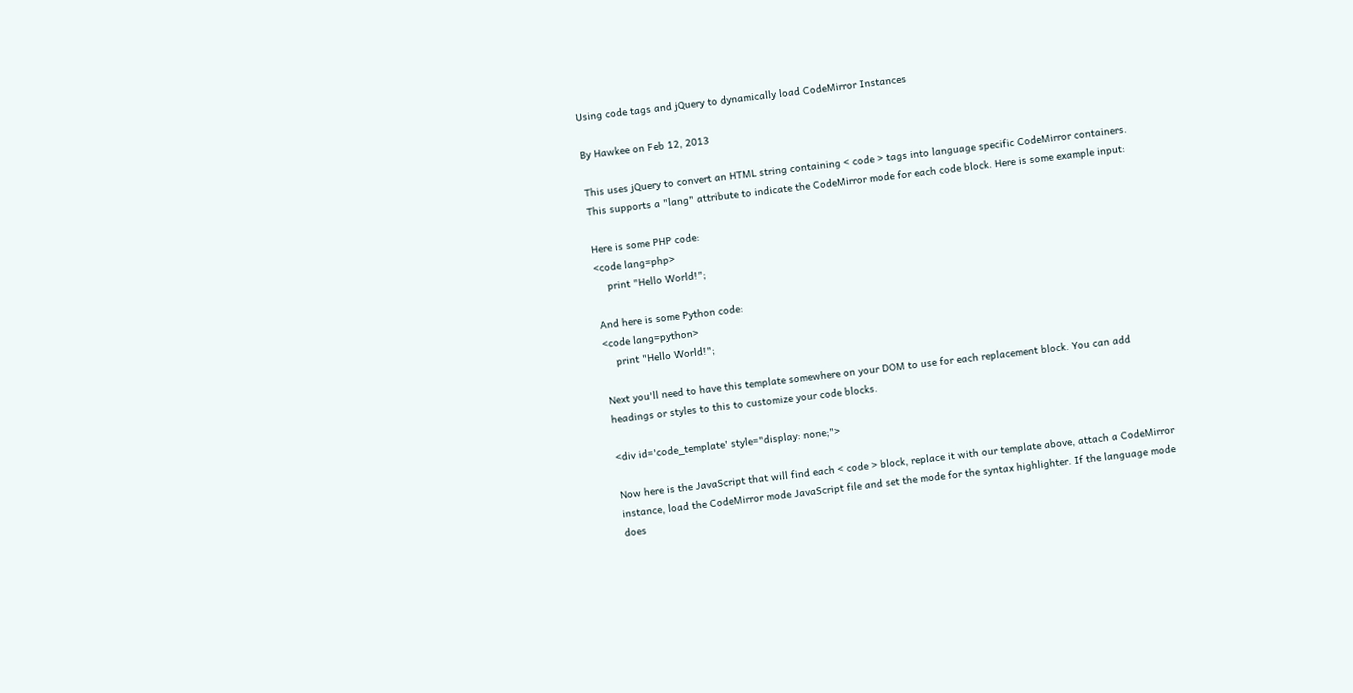Using code tags and jQuery to dynamically load CodeMirror Instances

By Hawkee on Feb 12, 2013

This uses jQuery to convert an HTML string containing < code > tags into language specific CodeMirror containers. This supports a "lang" attribute to indicate the CodeMirror mode for each code block. Here is some example input:

Here is some PHP code:
<code lang=php>
    print "Hello World!";

And here is some Python code:
<code lang=python>
    print "Hello World!";

Next you'll need to have this template somewhere on your DOM to use for each replacement block. You can add headings or styles to this to customize your code blocks.

<div id='code_template' style="display: none;">

Now here is the JavaScript that will find each < code > block, replace it with our template above, attach a CodeMirror instance, load the CodeMirror mode JavaScript file and set the mode for the syntax highlighter. If the language mode does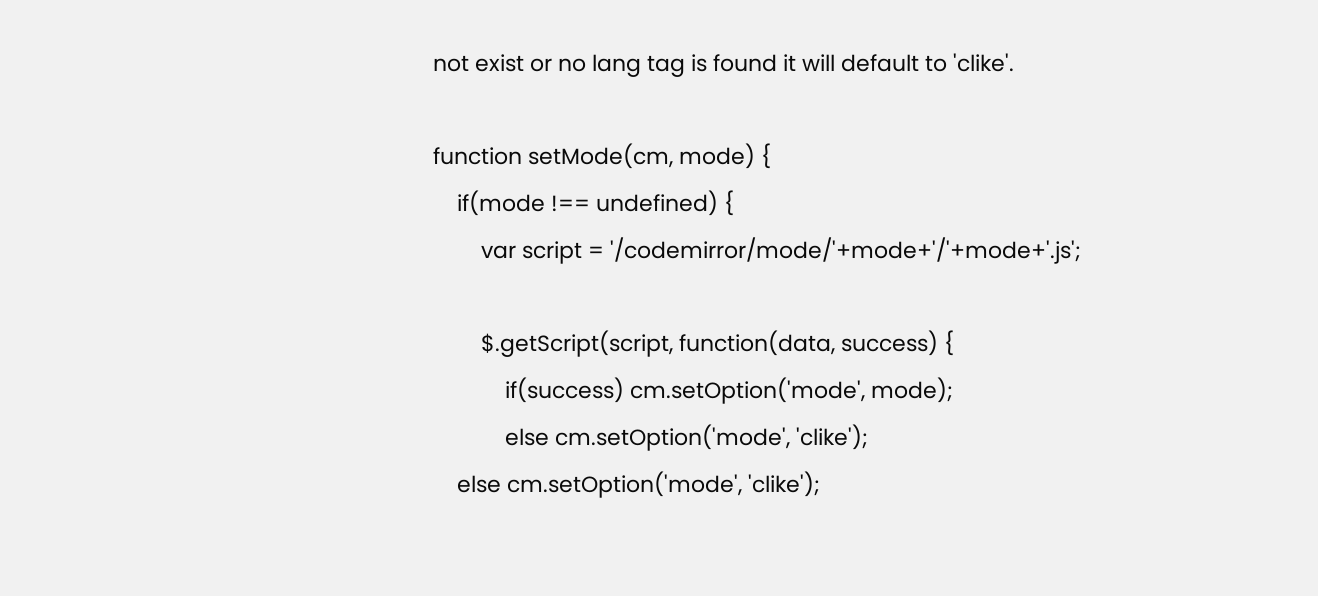not exist or no lang tag is found it will default to 'clike'.

function setMode(cm, mode) {
    if(mode !== undefined) {
        var script = '/codemirror/mode/'+mode+'/'+mode+'.js';

        $.getScript(script, function(data, success) {
            if(success) cm.setOption('mode', mode);
            else cm.setOption('mode', 'clike');
    else cm.setOption('mode', 'clike');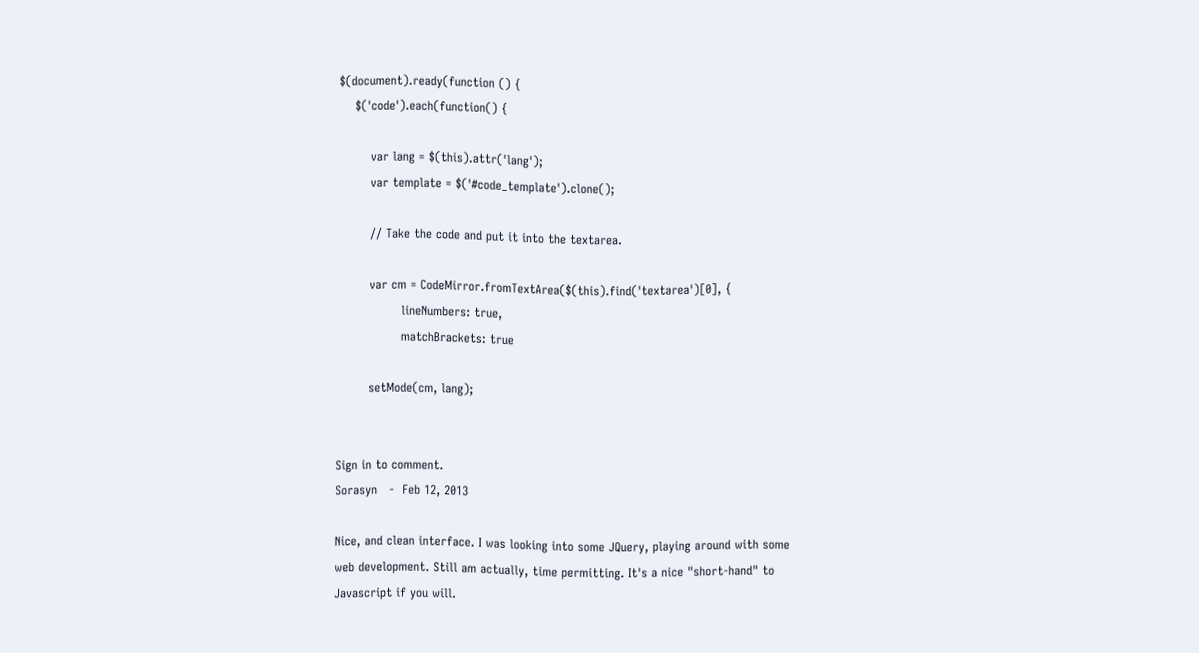$(document).ready(function () {
    $('code').each(function() {

        var lang = $(this).attr('lang');
        var template = $('#code_template').clone();

        // Take the code and put it into the textarea.

        var cm = CodeMirror.fromTextArea($(this).find('textarea')[0], {
                lineNumbers: true,
                matchBrackets: true

        setMode(cm, lang);


Sign in to comment.
Sorasyn   -  Feb 12, 2013

Nice, and clean interface. I was looking into some JQuery, playing around with some web development. Still am actually, time permitting. It's a nice "short-hand" to Javascript if you will.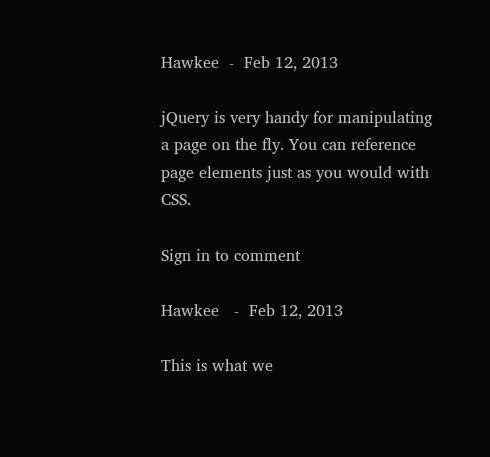Hawkee  -  Feb 12, 2013

jQuery is very handy for manipulating a page on the fly. You can reference page elements just as you would with CSS.

Sign in to comment

Hawkee   -  Feb 12, 2013

This is what we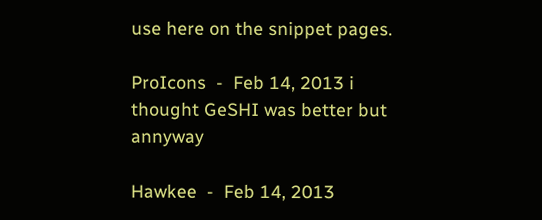use here on the snippet pages.

ProIcons  -  Feb 14, 2013 i thought GeSHI was better but annyway

Hawkee  -  Feb 14, 2013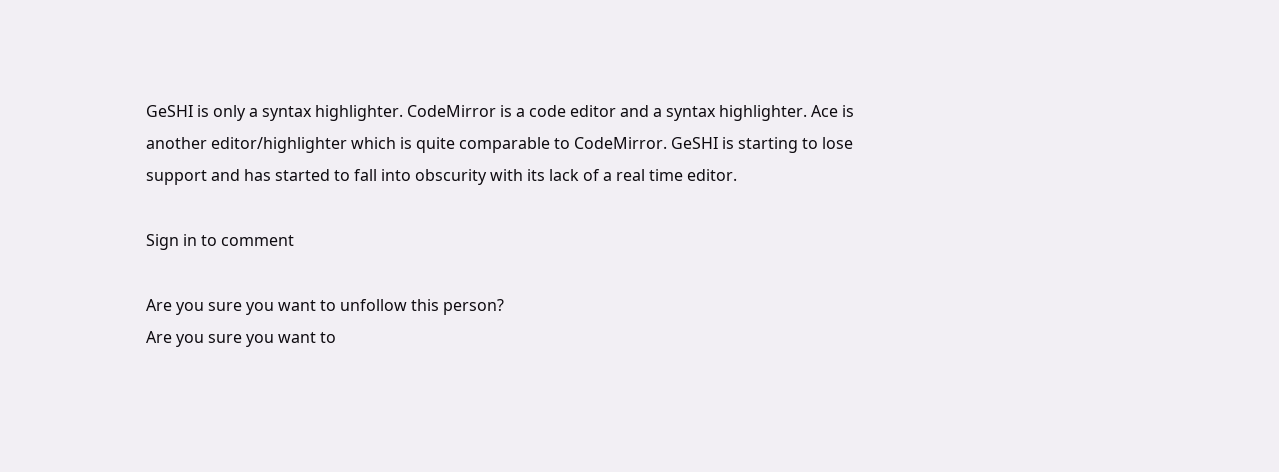GeSHI is only a syntax highlighter. CodeMirror is a code editor and a syntax highlighter. Ace is another editor/highlighter which is quite comparable to CodeMirror. GeSHI is starting to lose support and has started to fall into obscurity with its lack of a real time editor.

Sign in to comment

Are you sure you want to unfollow this person?
Are you sure you want to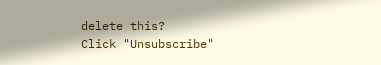delete this?
Click "Unsubscribe"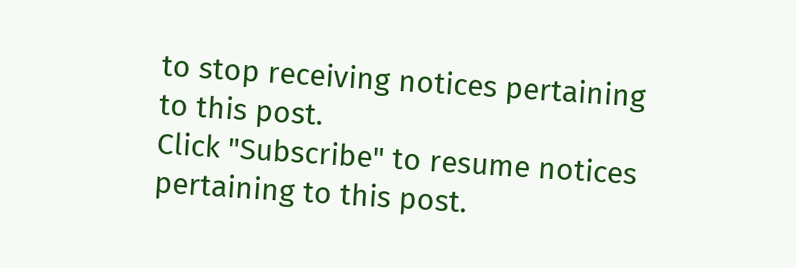to stop receiving notices pertaining to this post.
Click "Subscribe" to resume notices pertaining to this post.